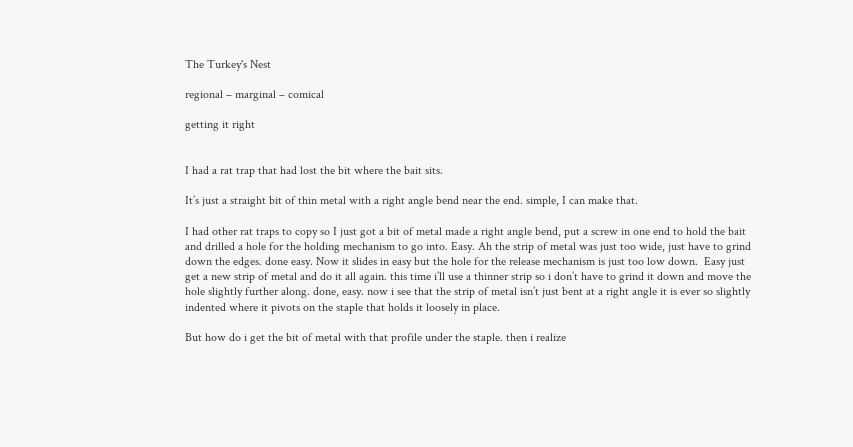The Turkey's Nest

regional – marginal – comical

getting it right


I had a rat trap that had lost the bit where the bait sits.

It’s just a straight bit of thin metal with a right angle bend near the end. simple, I can make that.

I had other rat traps to copy so I just got a bit of metal made a right angle bend, put a screw in one end to hold the bait and drilled a hole for the holding mechanism to go into. Easy. Ah the strip of metal was just too wide, just have to grind down the edges. done easy. Now it slides in easy but the hole for the release mechanism is just too low down.  Easy just get a new strip of metal and do it all again. this time i’ll use a thinner strip so i don’t have to grind it down and move the hole slightly further along. done, easy. now i see that the strip of metal isn’t just bent at a right angle it is ever so slightly indented where it pivots on the staple that holds it loosely in place.

But how do i get the bit of metal with that profile under the staple. then i realize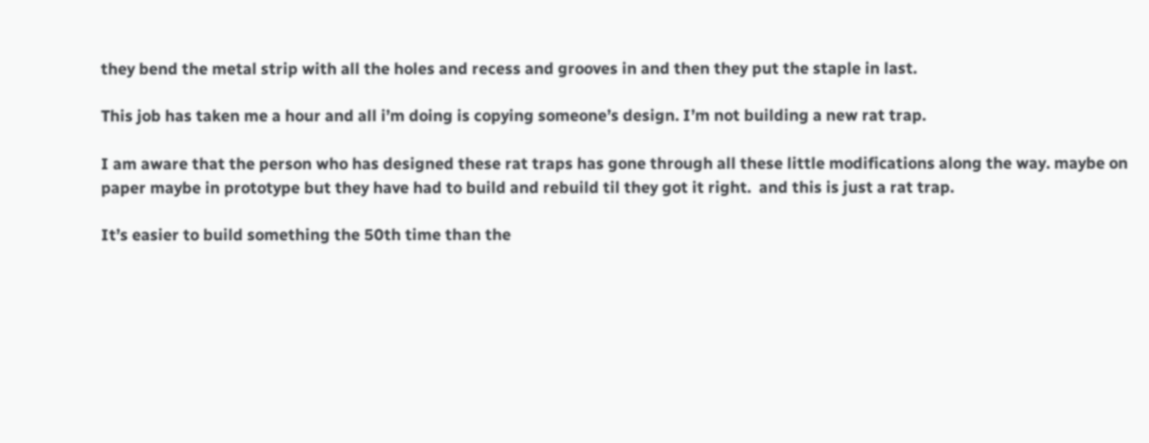they bend the metal strip with all the holes and recess and grooves in and then they put the staple in last.

This job has taken me a hour and all i’m doing is copying someone’s design. I’m not building a new rat trap.

I am aware that the person who has designed these rat traps has gone through all these little modifications along the way. maybe on paper maybe in prototype but they have had to build and rebuild til they got it right.  and this is just a rat trap.

It’s easier to build something the 50th time than the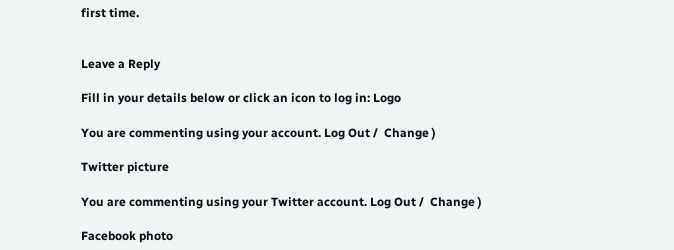first time.


Leave a Reply

Fill in your details below or click an icon to log in: Logo

You are commenting using your account. Log Out /  Change )

Twitter picture

You are commenting using your Twitter account. Log Out /  Change )

Facebook photo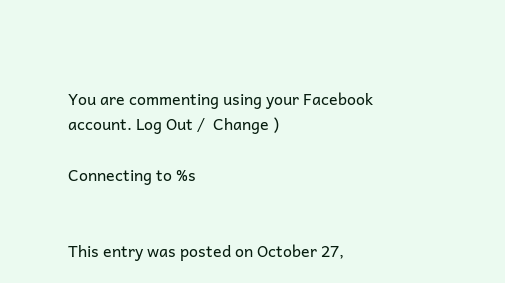You are commenting using your Facebook account. Log Out /  Change )

Connecting to %s


This entry was posted on October 27,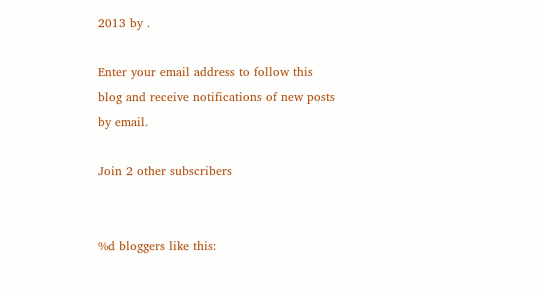2013 by .

Enter your email address to follow this blog and receive notifications of new posts by email.

Join 2 other subscribers


%d bloggers like this: